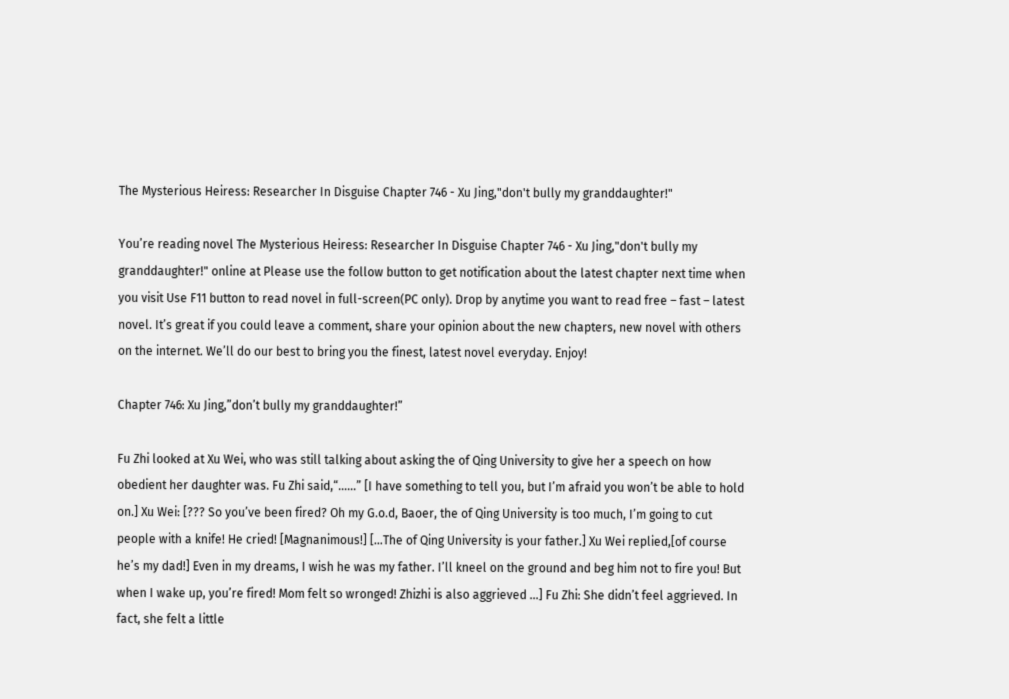The Mysterious Heiress: Researcher In Disguise Chapter 746 - Xu Jing,"don't bully my granddaughter!"

You’re reading novel The Mysterious Heiress: Researcher In Disguise Chapter 746 - Xu Jing,"don't bully my granddaughter!" online at Please use the follow button to get notification about the latest chapter next time when you visit Use F11 button to read novel in full-screen(PC only). Drop by anytime you want to read free – fast – latest novel. It’s great if you could leave a comment, share your opinion about the new chapters, new novel with others on the internet. We’ll do our best to bring you the finest, latest novel everyday. Enjoy!

Chapter 746: Xu Jing,”don’t bully my granddaughter!”

Fu Zhi looked at Xu Wei, who was still talking about asking the of Qing University to give her a speech on how obedient her daughter was. Fu Zhi said,“……” [I have something to tell you, but I’m afraid you won’t be able to hold on.] Xu Wei: [??? So you’ve been fired? Oh my G.o.d, Baoer, the of Qing University is too much, I’m going to cut people with a knife! He cried! [Magnanimous!] […The of Qing University is your father.] Xu Wei replied,[of course he’s my dad!] Even in my dreams, I wish he was my father. I’ll kneel on the ground and beg him not to fire you! But when I wake up, you’re fired! Mom felt so wronged! Zhizhi is also aggrieved …] Fu Zhi: She didn’t feel aggrieved. In fact, she felt a little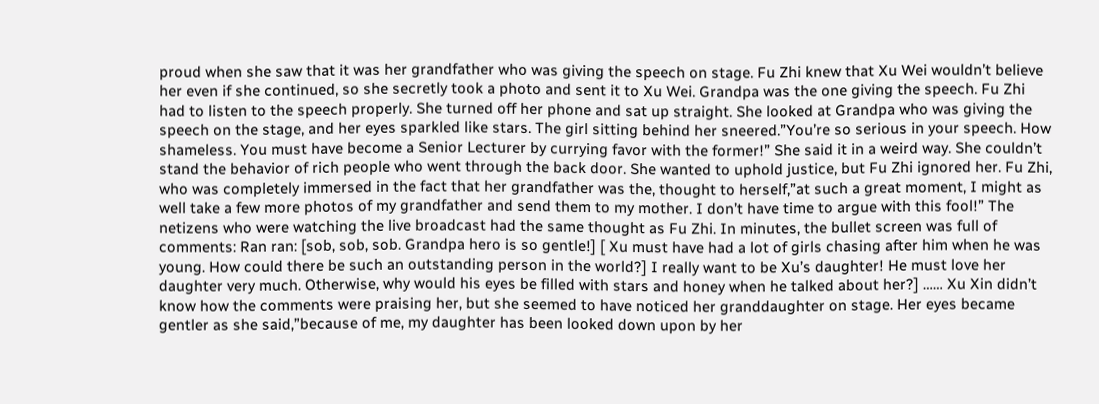proud when she saw that it was her grandfather who was giving the speech on stage. Fu Zhi knew that Xu Wei wouldn’t believe her even if she continued, so she secretly took a photo and sent it to Xu Wei. Grandpa was the one giving the speech. Fu Zhi had to listen to the speech properly. She turned off her phone and sat up straight. She looked at Grandpa who was giving the speech on the stage, and her eyes sparkled like stars. The girl sitting behind her sneered.”You’re so serious in your speech. How shameless. You must have become a Senior Lecturer by currying favor with the former!” She said it in a weird way. She couldn’t stand the behavior of rich people who went through the back door. She wanted to uphold justice, but Fu Zhi ignored her. Fu Zhi, who was completely immersed in the fact that her grandfather was the, thought to herself,”at such a great moment, I might as well take a few more photos of my grandfather and send them to my mother. I don’t have time to argue with this fool!” The netizens who were watching the live broadcast had the same thought as Fu Zhi. In minutes, the bullet screen was full of comments: Ran ran: [sob, sob, sob. Grandpa hero is so gentle!] [ Xu must have had a lot of girls chasing after him when he was young. How could there be such an outstanding person in the world?] I really want to be Xu’s daughter! He must love her daughter very much. Otherwise, why would his eyes be filled with stars and honey when he talked about her?] …… Xu Xin didn’t know how the comments were praising her, but she seemed to have noticed her granddaughter on stage. Her eyes became gentler as she said,”because of me, my daughter has been looked down upon by her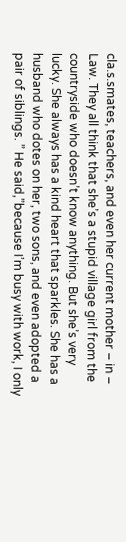cla.s.smates, teachers, and even her current mother – in – Law. They all think that she’s a stupid village girl from the countryside who doesn’t know anything. But she’s very lucky. She always has a kind heart that sparkles. She has a husband who dotes on her, two sons, and even adopted a pair of siblings. ” He said,”because I’m busy with work, I only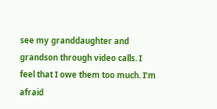see my granddaughter and grandson through video calls. I feel that I owe them too much. I’m afraid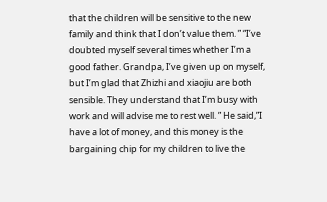that the children will be sensitive to the new family and think that I don’t value them. ” “I’ve doubted myself several times whether I’m a good father. Grandpa, I’ve given up on myself, but I’m glad that Zhizhi and xiaojiu are both sensible. They understand that I’m busy with work and will advise me to rest well. ” He said,”I have a lot of money, and this money is the bargaining chip for my children to live the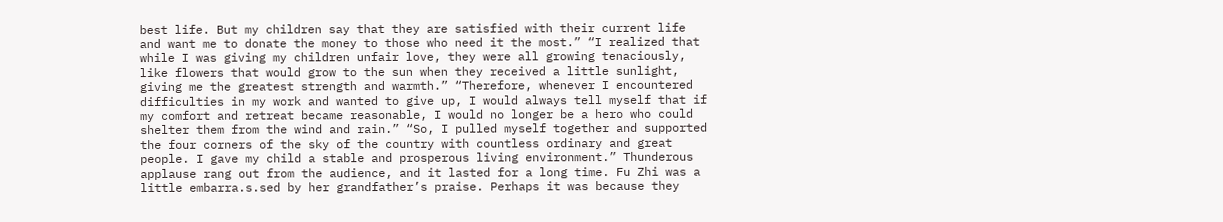best life. But my children say that they are satisfied with their current life and want me to donate the money to those who need it the most.” “I realized that while I was giving my children unfair love, they were all growing tenaciously, like flowers that would grow to the sun when they received a little sunlight, giving me the greatest strength and warmth.” “Therefore, whenever I encountered difficulties in my work and wanted to give up, I would always tell myself that if my comfort and retreat became reasonable, I would no longer be a hero who could shelter them from the wind and rain.” “So, I pulled myself together and supported the four corners of the sky of the country with countless ordinary and great people. I gave my child a stable and prosperous living environment.” Thunderous applause rang out from the audience, and it lasted for a long time. Fu Zhi was a little embarra.s.sed by her grandfather’s praise. Perhaps it was because they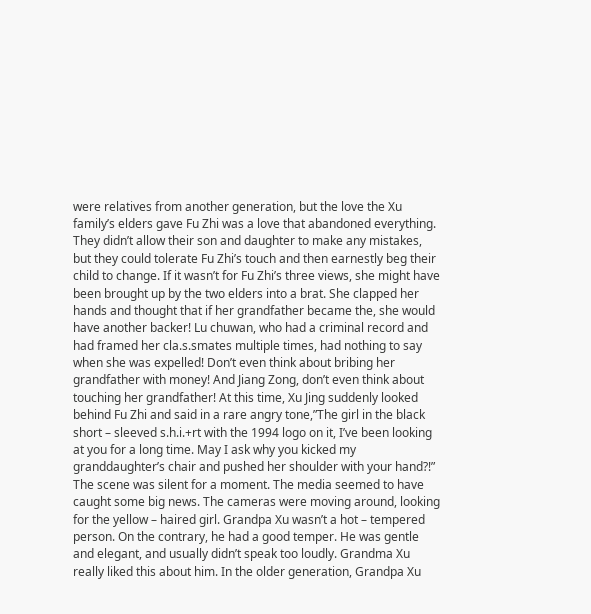were relatives from another generation, but the love the Xu family’s elders gave Fu Zhi was a love that abandoned everything. They didn’t allow their son and daughter to make any mistakes, but they could tolerate Fu Zhi’s touch and then earnestly beg their child to change. If it wasn’t for Fu Zhi’s three views, she might have been brought up by the two elders into a brat. She clapped her hands and thought that if her grandfather became the, she would have another backer! Lu chuwan, who had a criminal record and had framed her cla.s.smates multiple times, had nothing to say when she was expelled! Don’t even think about bribing her grandfather with money! And Jiang Zong, don’t even think about touching her grandfather! At this time, Xu Jing suddenly looked behind Fu Zhi and said in a rare angry tone,”The girl in the black short – sleeved s.h.i.+rt with the 1994 logo on it, I’ve been looking at you for a long time. May I ask why you kicked my granddaughter’s chair and pushed her shoulder with your hand?!” The scene was silent for a moment. The media seemed to have caught some big news. The cameras were moving around, looking for the yellow – haired girl. Grandpa Xu wasn’t a hot – tempered person. On the contrary, he had a good temper. He was gentle and elegant, and usually didn’t speak too loudly. Grandma Xu really liked this about him. In the older generation, Grandpa Xu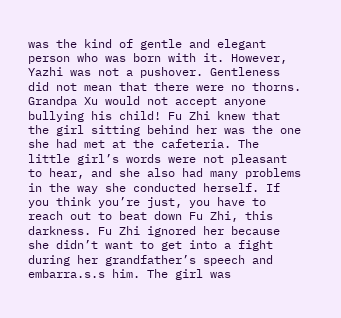was the kind of gentle and elegant person who was born with it. However, Yazhi was not a pushover. Gentleness did not mean that there were no thorns. Grandpa Xu would not accept anyone bullying his child! Fu Zhi knew that the girl sitting behind her was the one she had met at the cafeteria. The little girl’s words were not pleasant to hear, and she also had many problems in the way she conducted herself. If you think you’re just, you have to reach out to beat down Fu Zhi, this darkness. Fu Zhi ignored her because she didn’t want to get into a fight during her grandfather’s speech and embarra.s.s him. The girl was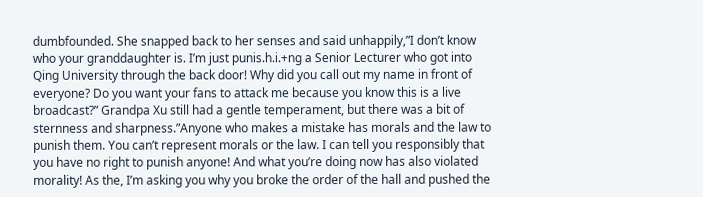dumbfounded. She snapped back to her senses and said unhappily,”I don’t know who your granddaughter is. I’m just punis.h.i.+ng a Senior Lecturer who got into Qing University through the back door! Why did you call out my name in front of everyone? Do you want your fans to attack me because you know this is a live broadcast?” Grandpa Xu still had a gentle temperament, but there was a bit of sternness and sharpness.”Anyone who makes a mistake has morals and the law to punish them. You can’t represent morals or the law. I can tell you responsibly that you have no right to punish anyone! And what you’re doing now has also violated morality! As the, I’m asking you why you broke the order of the hall and pushed the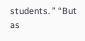students. ” “But as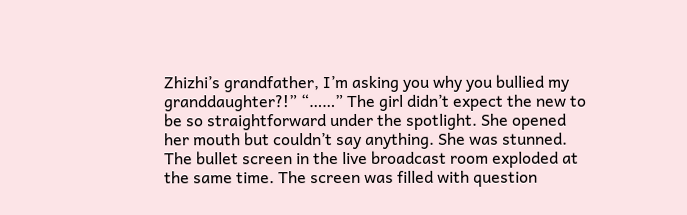Zhizhi’s grandfather, I’m asking you why you bullied my granddaughter?!” “……” The girl didn’t expect the new to be so straightforward under the spotlight. She opened her mouth but couldn’t say anything. She was stunned. The bullet screen in the live broadcast room exploded at the same time. The screen was filled with question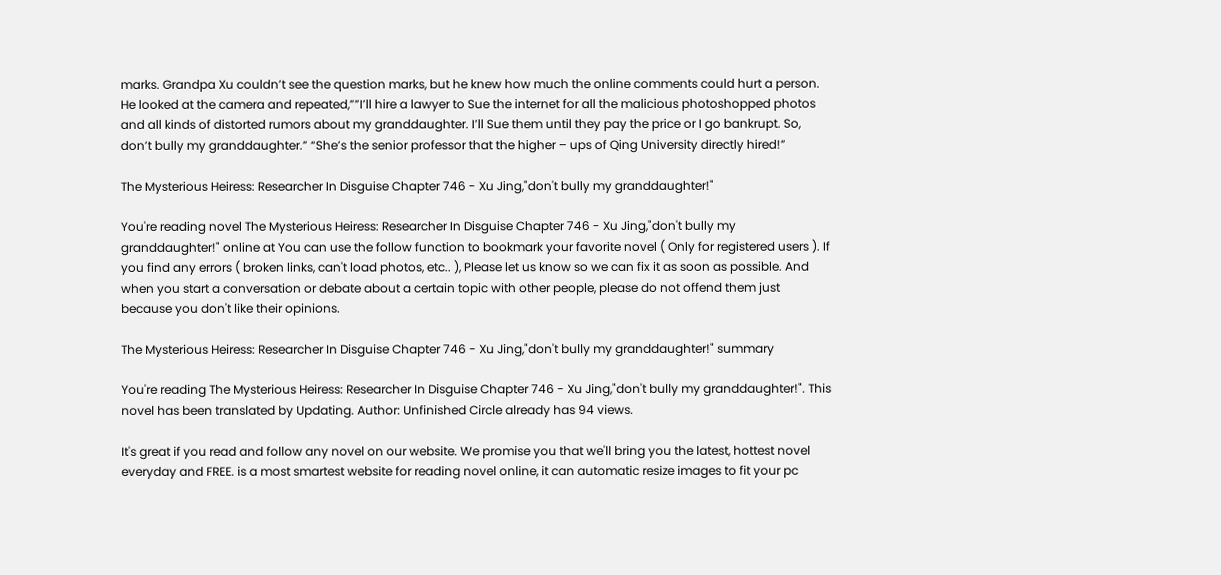marks. Grandpa Xu couldn’t see the question marks, but he knew how much the online comments could hurt a person. He looked at the camera and repeated,””I’ll hire a lawyer to Sue the internet for all the malicious photoshopped photos and all kinds of distorted rumors about my granddaughter. I’ll Sue them until they pay the price or I go bankrupt. So, don’t bully my granddaughter.” “She’s the senior professor that the higher – ups of Qing University directly hired!”

The Mysterious Heiress: Researcher In Disguise Chapter 746 - Xu Jing,"don't bully my granddaughter!"

You're reading novel The Mysterious Heiress: Researcher In Disguise Chapter 746 - Xu Jing,"don't bully my granddaughter!" online at You can use the follow function to bookmark your favorite novel ( Only for registered users ). If you find any errors ( broken links, can't load photos, etc.. ), Please let us know so we can fix it as soon as possible. And when you start a conversation or debate about a certain topic with other people, please do not offend them just because you don't like their opinions.

The Mysterious Heiress: Researcher In Disguise Chapter 746 - Xu Jing,"don't bully my granddaughter!" summary

You're reading The Mysterious Heiress: Researcher In Disguise Chapter 746 - Xu Jing,"don't bully my granddaughter!". This novel has been translated by Updating. Author: Unfinished Circle already has 94 views.

It's great if you read and follow any novel on our website. We promise you that we'll bring you the latest, hottest novel everyday and FREE. is a most smartest website for reading novel online, it can automatic resize images to fit your pc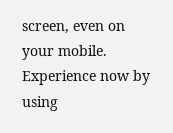screen, even on your mobile. Experience now by using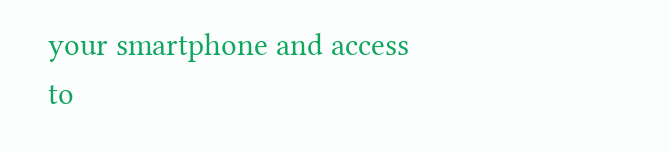your smartphone and access to